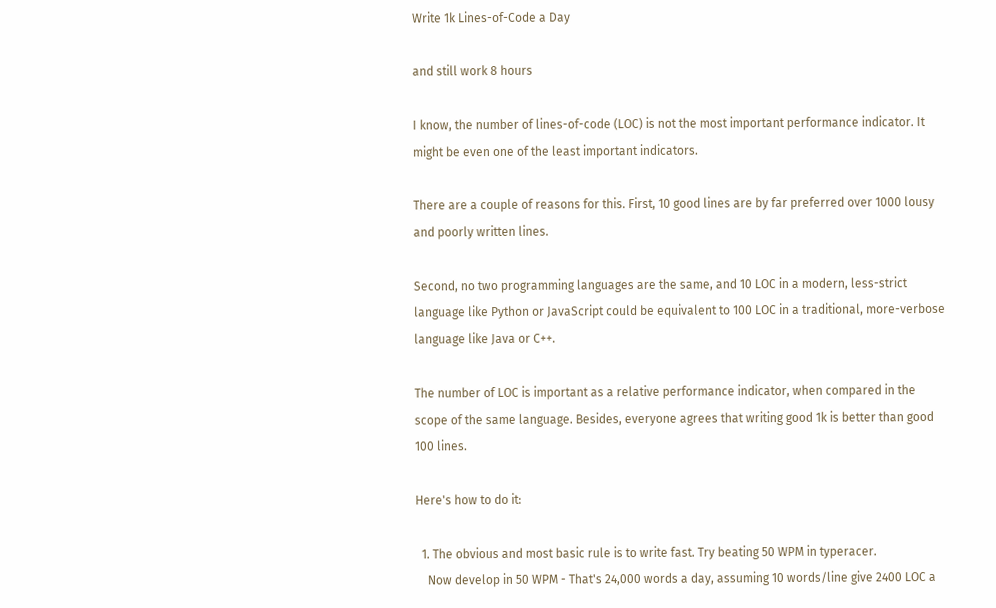Write 1k Lines-of-Code a Day

and still work 8 hours

I know, the number of lines-of-code (LOC) is not the most important performance indicator. It might be even one of the least important indicators.

There are a couple of reasons for this. First, 10 good lines are by far preferred over 1000 lousy and poorly written lines.

Second, no two programming languages are the same, and 10 LOC in a modern, less-strict language like Python or JavaScript could be equivalent to 100 LOC in a traditional, more-verbose language like Java or C++.

The number of LOC is important as a relative performance indicator, when compared in the scope of the same language. Besides, everyone agrees that writing good 1k is better than good 100 lines.

Here's how to do it:

  1. The obvious and most basic rule is to write fast. Try beating 50 WPM in typeracer.
    Now develop in 50 WPM - That's 24,000 words a day, assuming 10 words/line give 2400 LOC a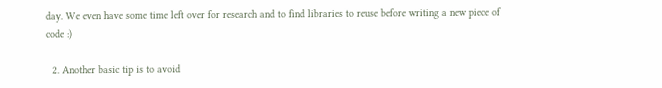day. We even have some time left over for research and to find libraries to reuse before writing a new piece of code :)

  2. Another basic tip is to avoid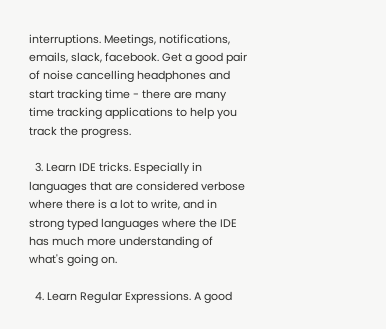interruptions. Meetings, notifications, emails, slack, facebook. Get a good pair of noise cancelling headphones and start tracking time - there are many time tracking applications to help you track the progress.

  3. Learn IDE tricks. Especially in languages that are considered verbose where there is a lot to write, and in strong typed languages where the IDE has much more understanding of what's going on.

  4. Learn Regular Expressions. A good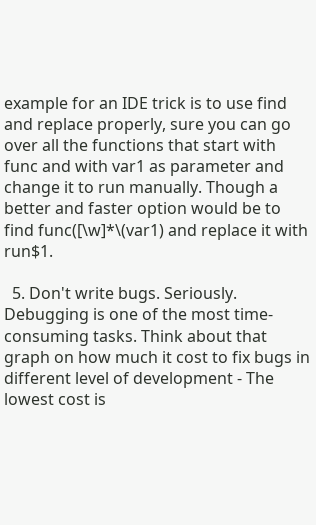example for an IDE trick is to use find and replace properly, sure you can go over all the functions that start with func and with var1 as parameter and change it to run manually. Though a better and faster option would be to find func([\w]*\(var1) and replace it with run$1.

  5. Don't write bugs. Seriously. Debugging is one of the most time-consuming tasks. Think about that graph on how much it cost to fix bugs in different level of development - The lowest cost is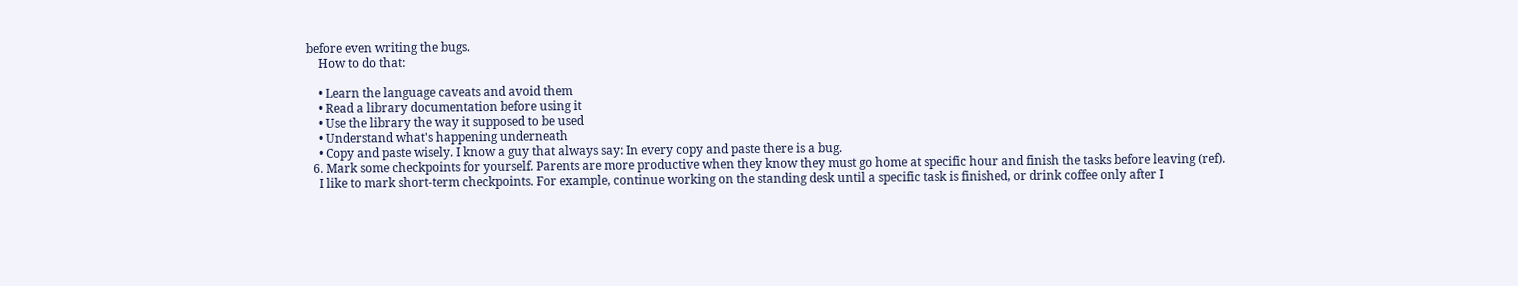before even writing the bugs.
    How to do that:

    • Learn the language caveats and avoid them
    • Read a library documentation before using it
    • Use the library the way it supposed to be used
    • Understand what's happening underneath
    • Copy and paste wisely. I know a guy that always say: In every copy and paste there is a bug.
  6. Mark some checkpoints for yourself. Parents are more productive when they know they must go home at specific hour and finish the tasks before leaving (ref).
    I like to mark short-term checkpoints. For example, continue working on the standing desk until a specific task is finished, or drink coffee only after I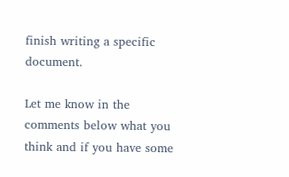finish writing a specific document.

Let me know in the comments below what you think and if you have some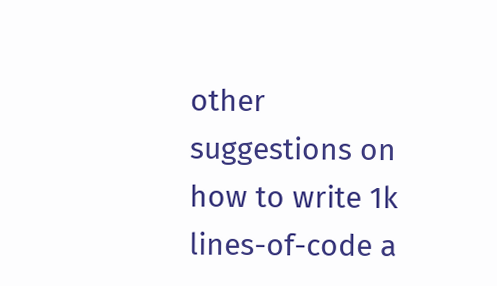other suggestions on how to write 1k lines-of-code a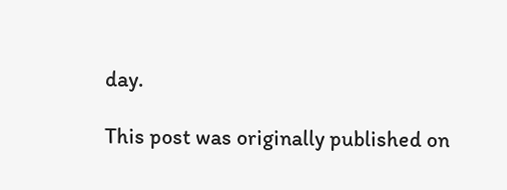day.

This post was originally published on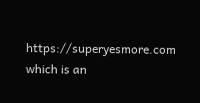https://superyesmore.com which is an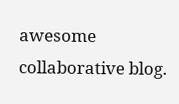awesome collaborative blog.